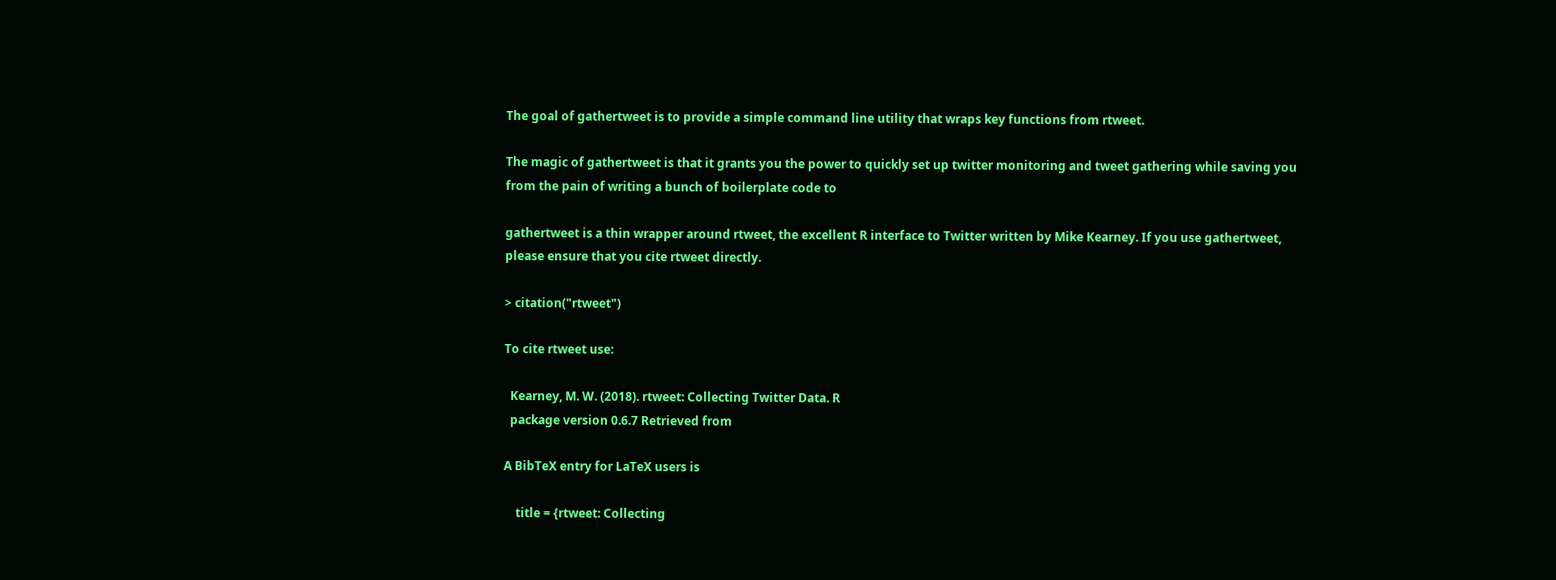The goal of gathertweet is to provide a simple command line utility that wraps key functions from rtweet.

The magic of gathertweet is that it grants you the power to quickly set up twitter monitoring and tweet gathering while saving you from the pain of writing a bunch of boilerplate code to

gathertweet is a thin wrapper around rtweet, the excellent R interface to Twitter written by Mike Kearney. If you use gathertweet, please ensure that you cite rtweet directly.

> citation("rtweet")

To cite rtweet use:

  Kearney, M. W. (2018). rtweet: Collecting Twitter Data. R
  package version 0.6.7 Retrieved from

A BibTeX entry for LaTeX users is

    title = {rtweet: Collecting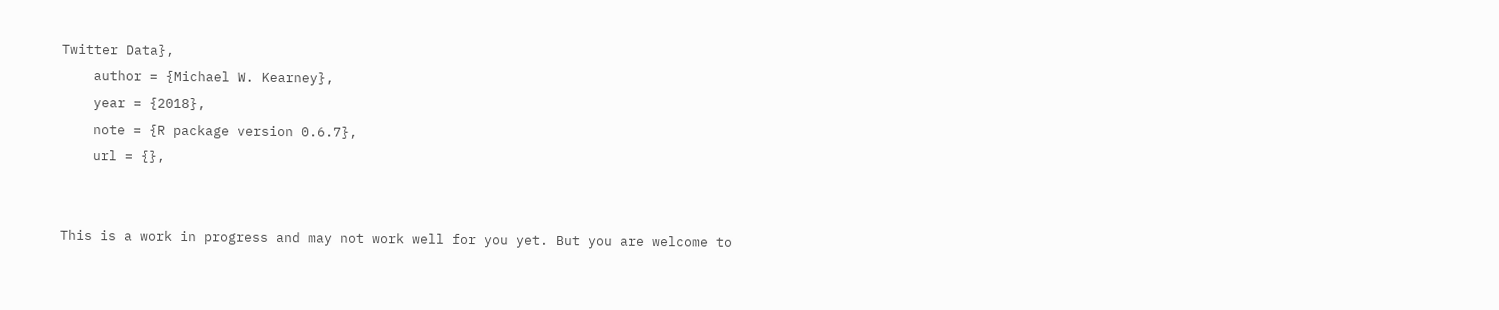Twitter Data},
    author = {Michael W. Kearney},
    year = {2018},
    note = {R package version 0.6.7},
    url = {},


This is a work in progress and may not work well for you yet. But you are welcome to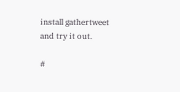install gathertweet and try it out.

#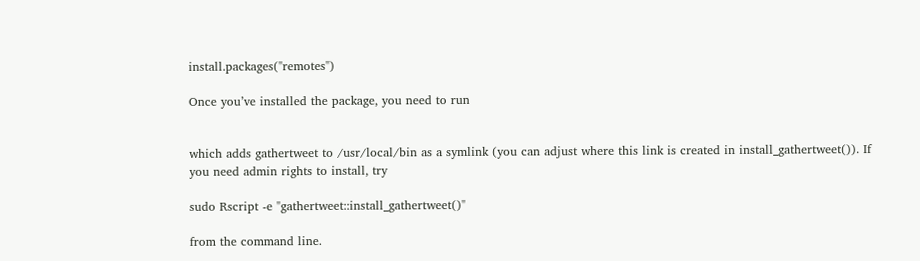install.packages("remotes")

Once you’ve installed the package, you need to run


which adds gathertweet to /usr/local/bin as a symlink (you can adjust where this link is created in install_gathertweet()). If you need admin rights to install, try

sudo Rscript -e "gathertweet::install_gathertweet()"

from the command line.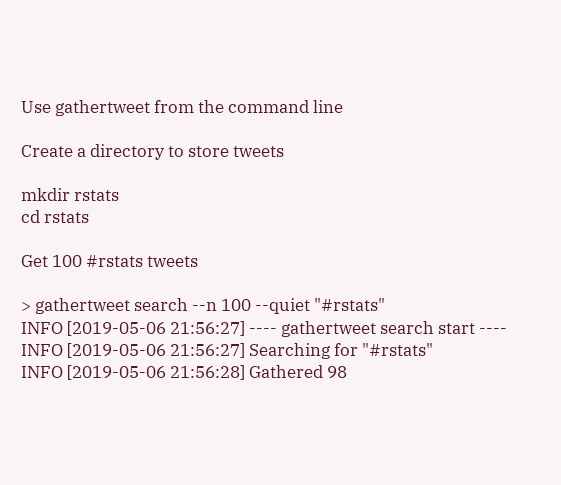Use gathertweet from the command line

Create a directory to store tweets

mkdir rstats
cd rstats

Get 100 #rstats tweets

> gathertweet search --n 100 --quiet "#rstats"
INFO [2019-05-06 21:56:27] ---- gathertweet search start ----
INFO [2019-05-06 21:56:27] Searching for "#rstats"
INFO [2019-05-06 21:56:28] Gathered 98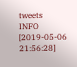tweets
INFO [2019-05-06 21:56:28]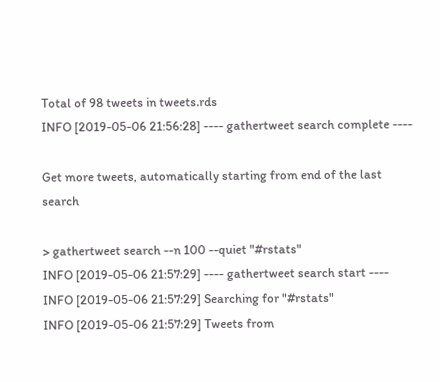Total of 98 tweets in tweets.rds
INFO [2019-05-06 21:56:28] ---- gathertweet search complete ----

Get more tweets, automatically starting from end of the last search

> gathertweet search --n 100 --quiet "#rstats"
INFO [2019-05-06 21:57:29] ---- gathertweet search start ----
INFO [2019-05-06 21:57:29] Searching for "#rstats"
INFO [2019-05-06 21:57:29] Tweets from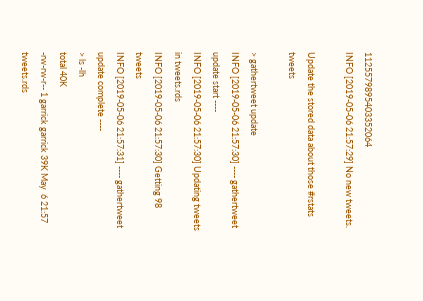1125579895403352064
INFO [2019-05-06 21:57:29] No new tweets.

Update the stored data about those #rstats tweets

> gathertweet update
INFO [2019-05-06 21:57:30] ---- gathertweet update start ----
INFO [2019-05-06 21:57:30] Updating tweets in tweets.rds
INFO [2019-05-06 21:57:30] Getting 98 tweets
INFO [2019-05-06 21:57:31] ---- gathertweet update complete ----
> ls -lh
total 40K
-rw-rw-r-- 1 garrick garrick 39K May  6 21:57 tweets.rds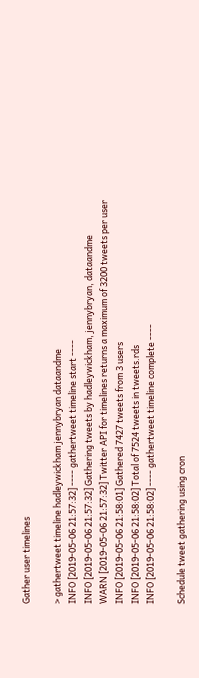Gather user timelines

> gathertweet timeline hadleywickham jennybryan dataandme
INFO [2019-05-06 21:57:32] ---- gathertweet timeline start ----
INFO [2019-05-06 21:57:32] Gathering tweets by hadleywickham, jennybryan, dataandme
WARN [2019-05-06 21:57:32] Twitter API for timelines returns a maximum of 3200 tweets per user
INFO [2019-05-06 21:58:01] Gathered 7427 tweets from 3 users
INFO [2019-05-06 21:58:02] Total of 7524 tweets in tweets.rds
INFO [2019-05-06 21:58:02] ---- gathertweet timeline complete ----

Schedule tweet gathering using cron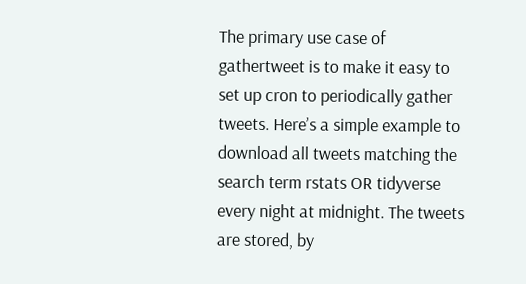The primary use case of gathertweet is to make it easy to set up cron to periodically gather tweets. Here’s a simple example to download all tweets matching the search term rstats OR tidyverse every night at midnight. The tweets are stored, by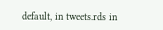default, in tweets.rds in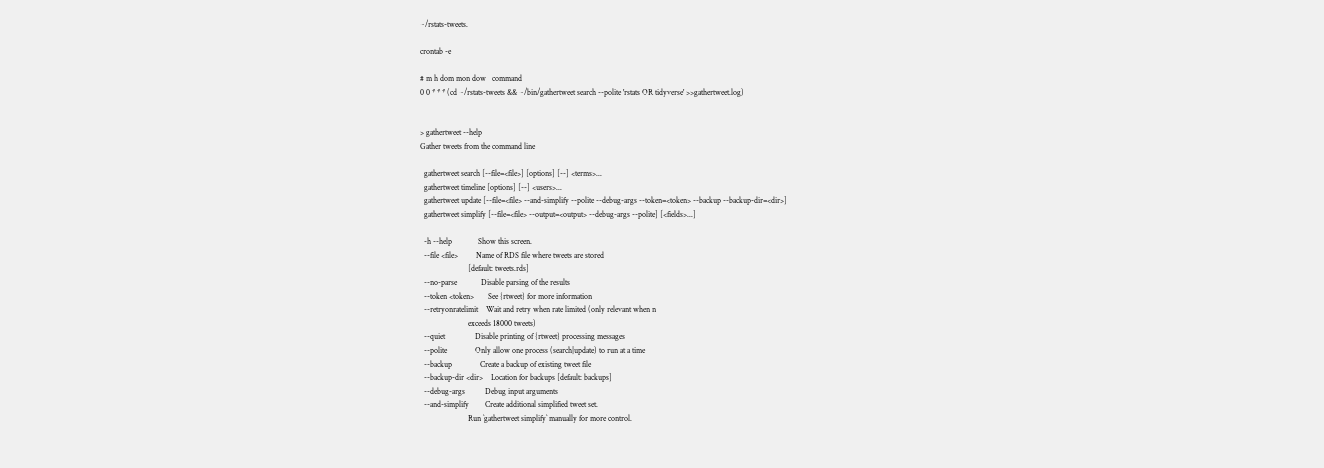~/rstats-tweets.

crontab -e

# m h dom mon dow   command
0 0 * * * (cd ~/rstats-tweets && ~/bin/gathertweet search --polite 'rstats OR tidyverse' >>gathertweet.log)


> gathertweet --help
Gather tweets from the command line

  gathertweet search [--file=<file>] [options] [--] <terms>...
  gathertweet timeline [options] [--] <users>...
  gathertweet update [--file=<file> --and-simplify --polite --debug-args --token=<token> --backup --backup-dir=<dir>]
  gathertweet simplify [--file=<file> --output=<output> --debug-args --polite] [<fields>...]

  -h --help             Show this screen.
  --file <file>         Name of RDS file where tweets are stored
                        [default: tweets.rds]
  --no-parse            Disable parsing of the results
  --token <token>       See {rtweet} for more information
  --retryonratelimit    Wait and retry when rate limited (only relevant when n
                        exceeds 18000 tweets)
  --quiet               Disable printing of {rtweet} processing messages
  --polite              Only allow one process (search|update) to run at a time
  --backup              Create a backup of existing tweet file
  --backup-dir <dir>    Location for backups [default: backups]
  --debug-args          Debug input arguments
  --and-simplify        Create additional simplified tweet set.
                        Run `gathertweet simplify` manually for more control.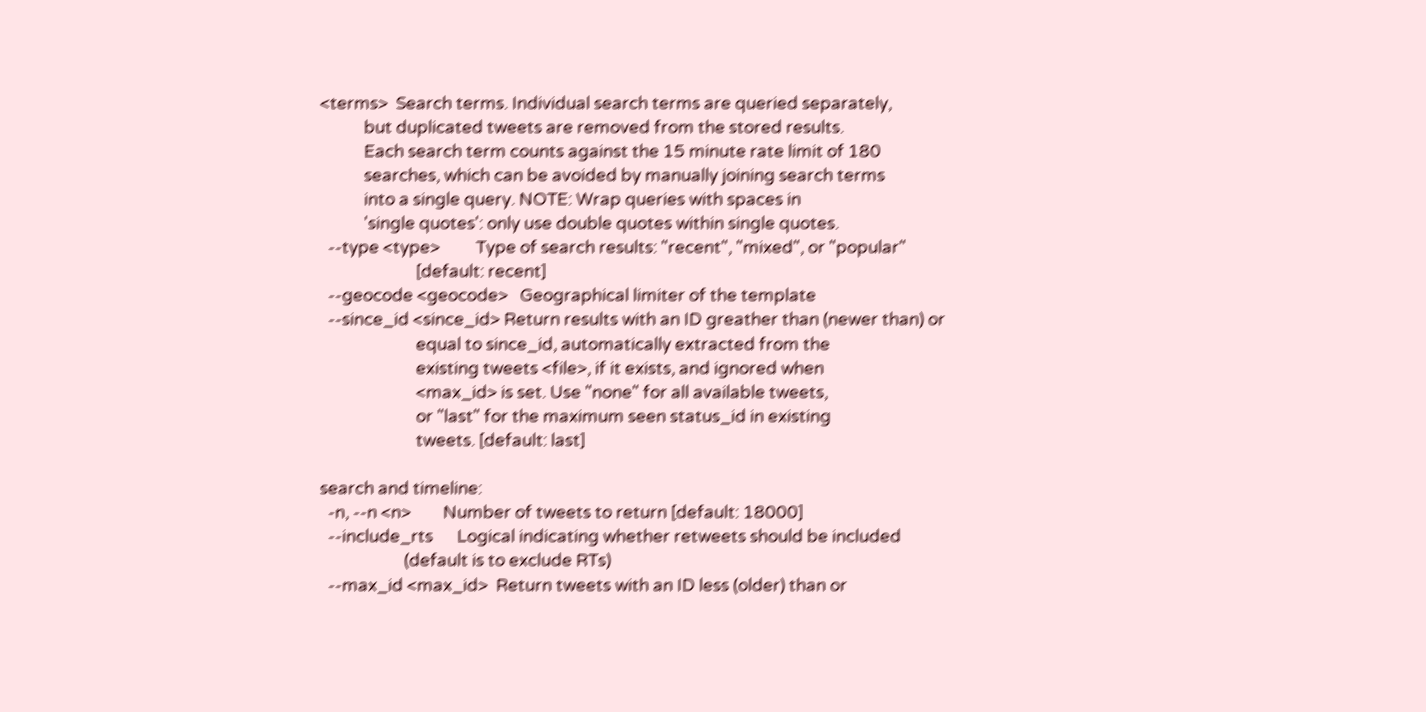<terms>  Search terms. Individual search terms are queried separately,
           but duplicated tweets are removed from the stored results.
           Each search term counts against the 15 minute rate limit of 180
           searches, which can be avoided by manually joining search terms
           into a single query. NOTE: Wrap queries with spaces in
           'single quotes': only use double quotes within single quotes.
  --type <type>         Type of search results: "recent", "mixed", or "popular"
                        [default: recent]
  --geocode <geocode>   Geographical limiter of the template
  --since_id <since_id> Return results with an ID greather than (newer than) or
                        equal to since_id, automatically extracted from the
                        existing tweets <file>, if it exists, and ignored when
                        <max_id> is set. Use "none" for all available tweets,
                        or "last" for the maximum seen status_id in existing
                        tweets. [default: last]

search and timeline:
  -n, --n <n>        Number of tweets to return [default: 18000]
  --include_rts      Logical indicating whether retweets should be included
                     (default is to exclude RTs)
  --max_id <max_id>  Return tweets with an ID less (older) than or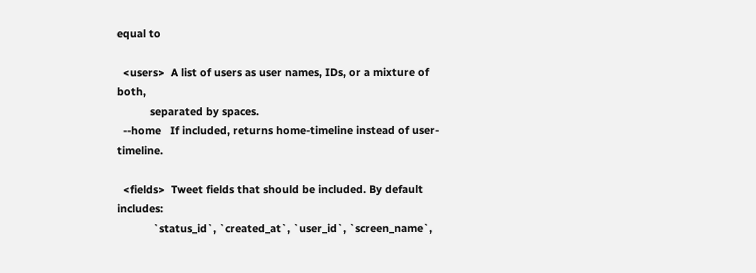equal to

  <users>  A list of users as user names, IDs, or a mixture of both,
           separated by spaces.
  --home   If included, returns home-timeline instead of user-timeline.

  <fields>  Tweet fields that should be included. By default includes:
            `status_id`, `created_at`, `user_id`, `screen_name`,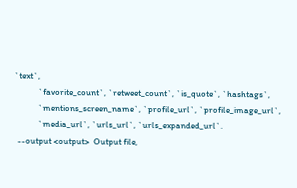`text`,
            `favorite_count`, `retweet_count`, `is_quote`, `hashtags`,
            `mentions_screen_name`, `profile_url`, `profile_image_url`,
            `media_url`, `urls_url`, `urls_expanded_url`.
  --output <output>  Output file,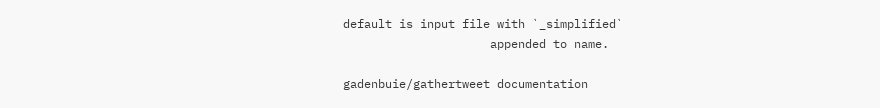default is input file with `_simplified`
                     appended to name.

gadenbuie/gathertweet documentation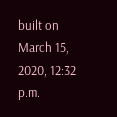built on March 15, 2020, 12:32 p.m.